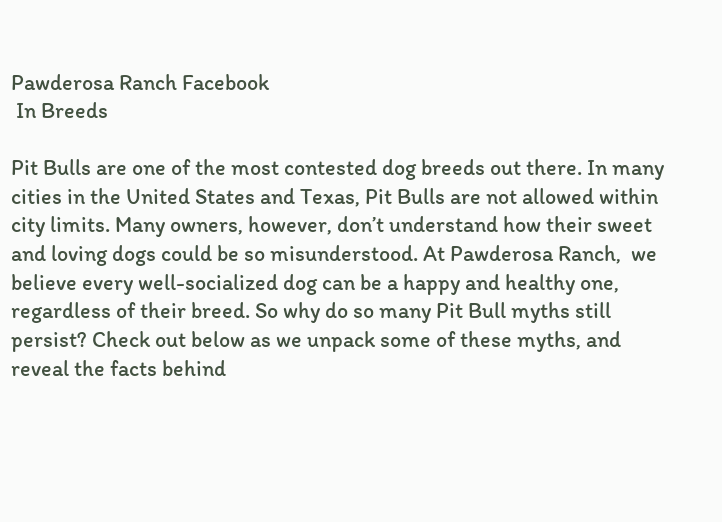Pawderosa Ranch Facebook
 In Breeds

Pit Bulls are one of the most contested dog breeds out there. In many cities in the United States and Texas, Pit Bulls are not allowed within city limits. Many owners, however, don’t understand how their sweet and loving dogs could be so misunderstood. At Pawderosa Ranch,  we believe every well-socialized dog can be a happy and healthy one, regardless of their breed. So why do so many Pit Bull myths still persist? Check out below as we unpack some of these myths, and reveal the facts behind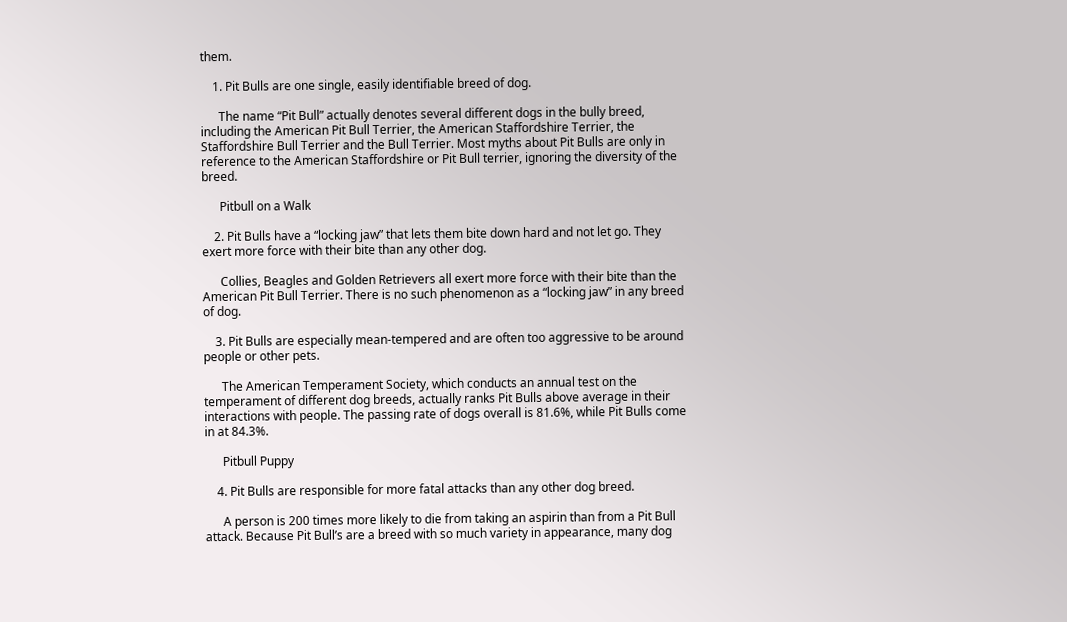them.

    1. Pit Bulls are one single, easily identifiable breed of dog.

      The name “Pit Bull” actually denotes several different dogs in the bully breed, including the American Pit Bull Terrier, the American Staffordshire Terrier, the Staffordshire Bull Terrier and the Bull Terrier. Most myths about Pit Bulls are only in reference to the American Staffordshire or Pit Bull terrier, ignoring the diversity of the breed.

      Pitbull on a Walk

    2. Pit Bulls have a “locking jaw” that lets them bite down hard and not let go. They exert more force with their bite than any other dog.

      Collies, Beagles and Golden Retrievers all exert more force with their bite than the American Pit Bull Terrier. There is no such phenomenon as a “locking jaw” in any breed of dog.

    3. Pit Bulls are especially mean-tempered and are often too aggressive to be around people or other pets.

      The American Temperament Society, which conducts an annual test on the temperament of different dog breeds, actually ranks Pit Bulls above average in their interactions with people. The passing rate of dogs overall is 81.6%, while Pit Bulls come in at 84.3%.

      Pitbull Puppy

    4. Pit Bulls are responsible for more fatal attacks than any other dog breed.

      A person is 200 times more likely to die from taking an aspirin than from a Pit Bull attack. Because Pit Bull’s are a breed with so much variety in appearance, many dog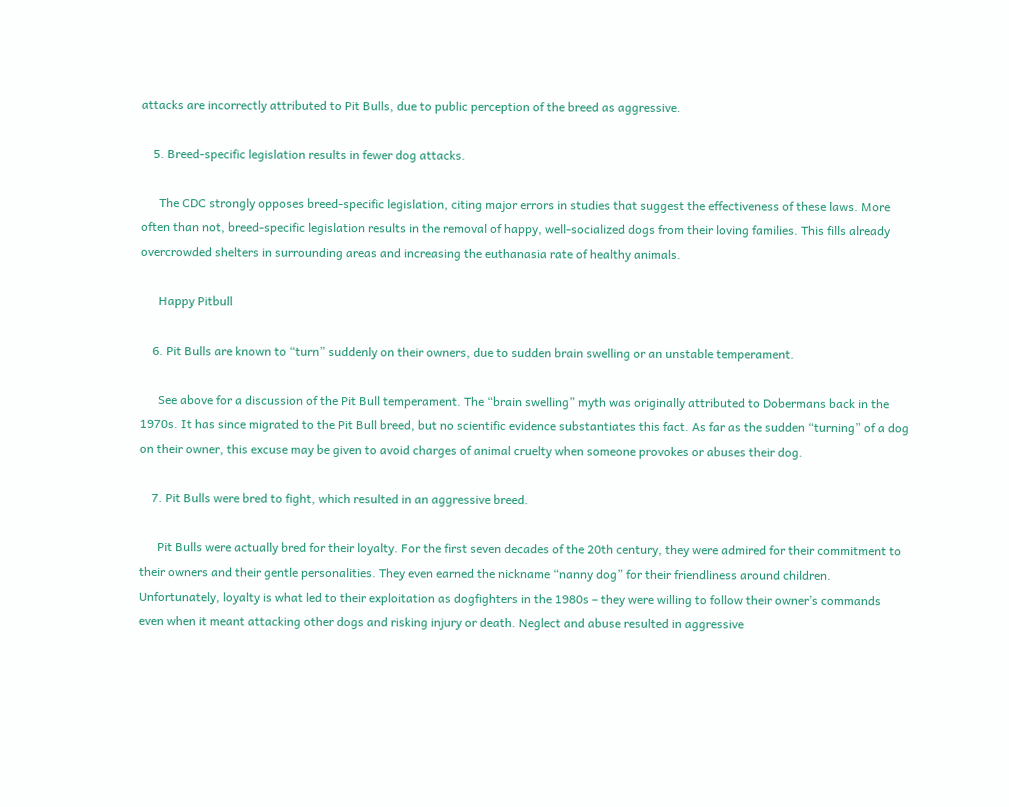attacks are incorrectly attributed to Pit Bulls, due to public perception of the breed as aggressive.

    5. Breed-specific legislation results in fewer dog attacks.

      The CDC strongly opposes breed-specific legislation, citing major errors in studies that suggest the effectiveness of these laws. More often than not, breed-specific legislation results in the removal of happy, well-socialized dogs from their loving families. This fills already overcrowded shelters in surrounding areas and increasing the euthanasia rate of healthy animals.

      Happy Pitbull

    6. Pit Bulls are known to “turn” suddenly on their owners, due to sudden brain swelling or an unstable temperament.

      See above for a discussion of the Pit Bull temperament. The “brain swelling” myth was originally attributed to Dobermans back in the 1970s. It has since migrated to the Pit Bull breed, but no scientific evidence substantiates this fact. As far as the sudden “turning” of a dog on their owner, this excuse may be given to avoid charges of animal cruelty when someone provokes or abuses their dog.

    7. Pit Bulls were bred to fight, which resulted in an aggressive breed.

      Pit Bulls were actually bred for their loyalty. For the first seven decades of the 20th century, they were admired for their commitment to their owners and their gentle personalities. They even earned the nickname “nanny dog” for their friendliness around children. Unfortunately, loyalty is what led to their exploitation as dogfighters in the 1980s – they were willing to follow their owner’s commands even when it meant attacking other dogs and risking injury or death. Neglect and abuse resulted in aggressive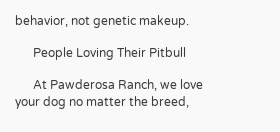behavior, not genetic makeup.

      People Loving Their Pitbull

      At Pawderosa Ranch, we love your dog no matter the breed,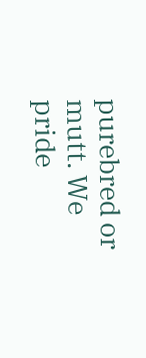purebred or mutt. We pride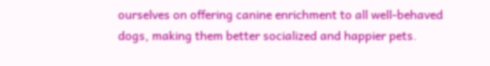ourselves on offering canine enrichment to all well-behaved dogs, making them better socialized and happier pets.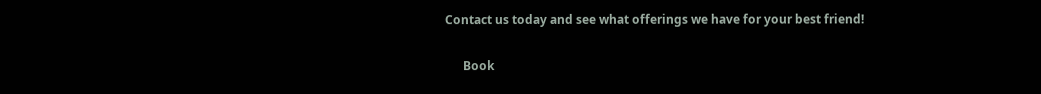Contact us today and see what offerings we have for your best friend!

      Book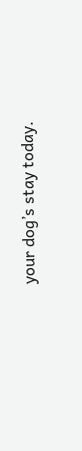your dog’s stay today.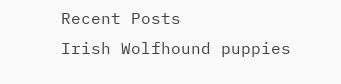Recent Posts
Irish Wolfhound puppies